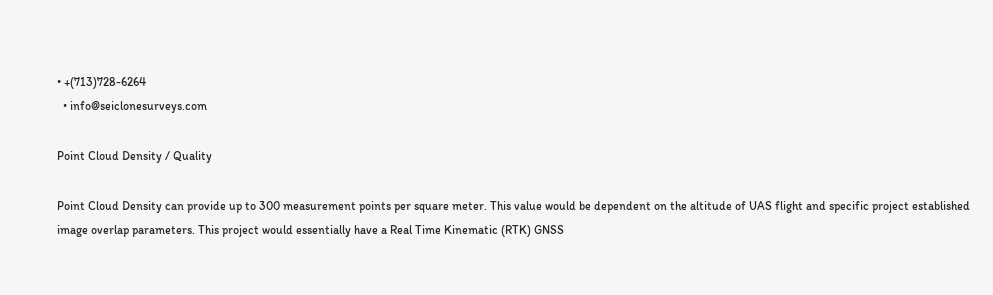• +(713)728-6264
  • info@seiclonesurveys.com

Point Cloud Density / Quality

Point Cloud Density can provide up to 300 measurement points per square meter. This value would be dependent on the altitude of UAS flight and specific project established image overlap parameters. This project would essentially have a Real Time Kinematic (RTK) GNSS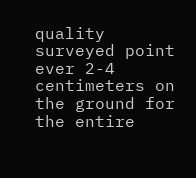quality surveyed point ever 2-4 centimeters on the ground for the entire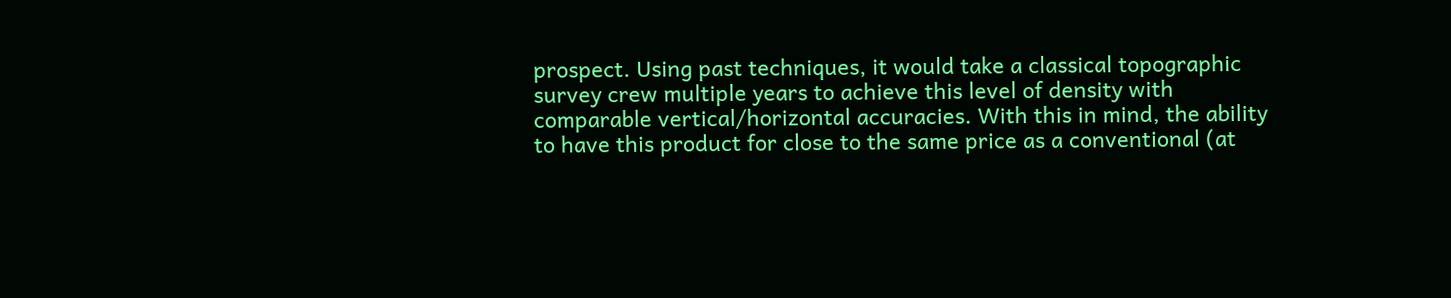prospect. Using past techniques, it would take a classical topographic survey crew multiple years to achieve this level of density with comparable vertical/horizontal accuracies. With this in mind, the ability to have this product for close to the same price as a conventional (at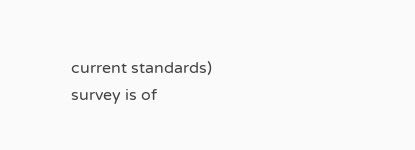current standards) survey is of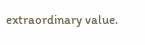extraordinary value.